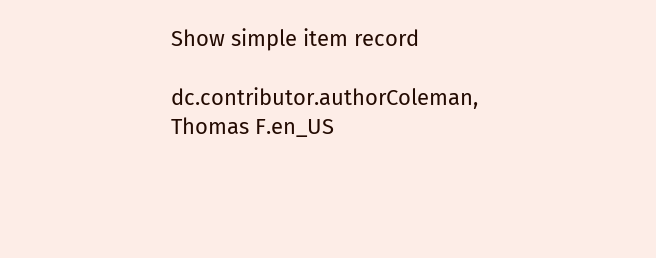Show simple item record

dc.contributor.authorColeman, Thomas F.en_US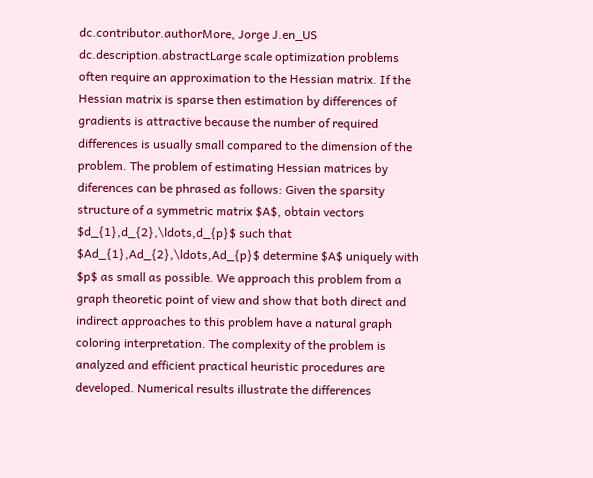dc.contributor.authorMore, Jorge J.en_US
dc.description.abstractLarge scale optimization problems often require an approximation to the Hessian matrix. If the Hessian matrix is sparse then estimation by differences of gradients is attractive because the number of required differences is usually small compared to the dimension of the problem. The problem of estimating Hessian matrices by diferences can be phrased as follows: Given the sparsity structure of a symmetric matrix $A$, obtain vectors $d_{1},d_{2},\ldots,d_{p}$ such that $Ad_{1},Ad_{2},\ldots,Ad_{p}$ determine $A$ uniquely with $p$ as small as possible. We approach this problem from a graph theoretic point of view and show that both direct and indirect approaches to this problem have a natural graph coloring interpretation. The complexity of the problem is analyzed and efficient practical heuristic procedures are developed. Numerical results illustrate the differences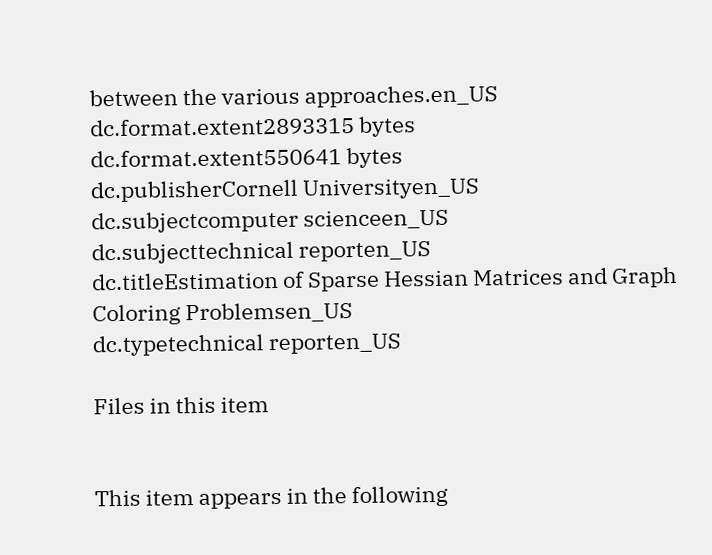between the various approaches.en_US
dc.format.extent2893315 bytes
dc.format.extent550641 bytes
dc.publisherCornell Universityen_US
dc.subjectcomputer scienceen_US
dc.subjecttechnical reporten_US
dc.titleEstimation of Sparse Hessian Matrices and Graph Coloring Problemsen_US
dc.typetechnical reporten_US

Files in this item


This item appears in the following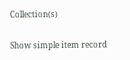Collection(s)

Show simple item record